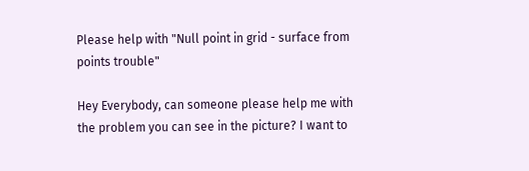Please help with "Null point in grid - surface from points trouble"

Hey Everybody, can someone please help me with the problem you can see in the picture? I want to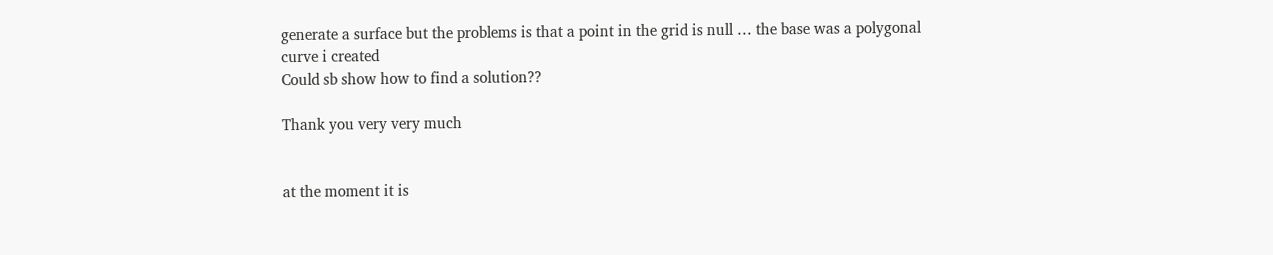generate a surface but the problems is that a point in the grid is null … the base was a polygonal curve i created
Could sb show how to find a solution??

Thank you very very much


at the moment it is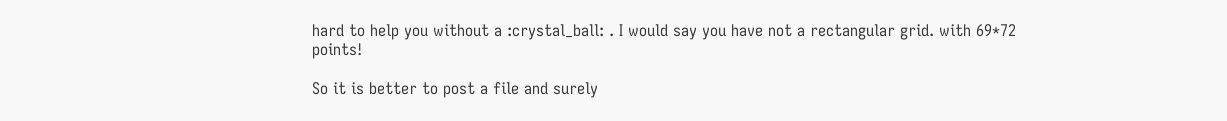hard to help you without a :crystal_ball: . I would say you have not a rectangular grid. with 69*72 points!

So it is better to post a file and surely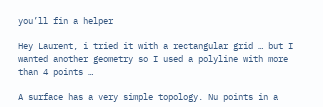you’ll fin a helper

Hey Laurent, i tried it with a rectangular grid … but I wanted another geometry so I used a polyline with more than 4 points …

A surface has a very simple topology. Nu points in a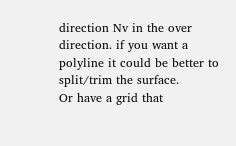direction Nv in the over direction. if you want a polyline it could be better to split/trim the surface.
Or have a grid that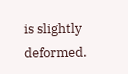is slightly deformed.